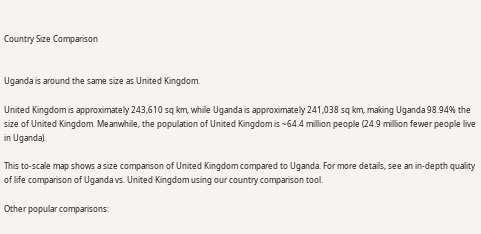Country Size Comparison


Uganda is around the same size as United Kingdom.

United Kingdom is approximately 243,610 sq km, while Uganda is approximately 241,038 sq km, making Uganda 98.94% the size of United Kingdom. Meanwhile, the population of United Kingdom is ~64.4 million people (24.9 million fewer people live in Uganda).

This to-scale map shows a size comparison of United Kingdom compared to Uganda. For more details, see an in-depth quality of life comparison of Uganda vs. United Kingdom using our country comparison tool.

Other popular comparisons: